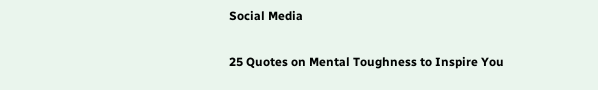Social Media

25 Quotes on Mental Toughness to Inspire You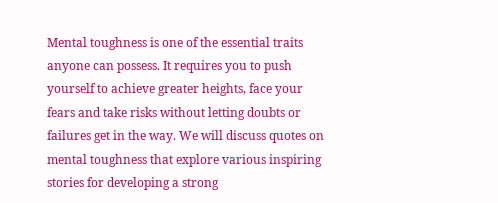Mental toughness is one of the essential traits anyone can possess. It requires you to push yourself to achieve greater heights, face your fears and take risks without letting doubts or failures get in the way. We will discuss quotes on mental toughness that explore various inspiring stories for developing a strong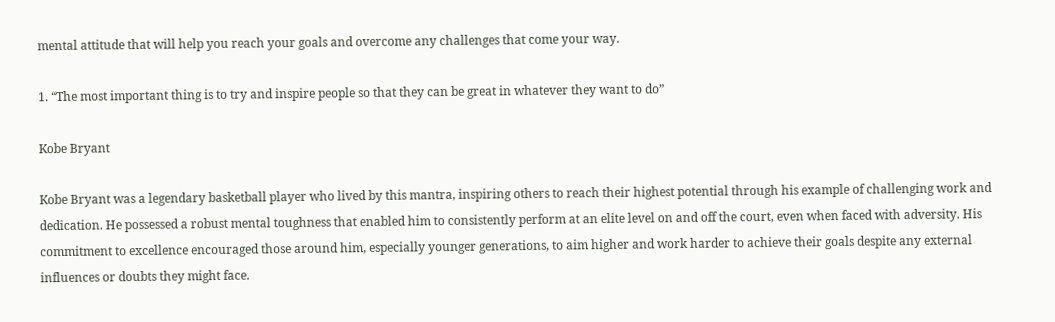mental attitude that will help you reach your goals and overcome any challenges that come your way.

1. “The most important thing is to try and inspire people so that they can be great in whatever they want to do”

Kobe Bryant

Kobe Bryant was a legendary basketball player who lived by this mantra, inspiring others to reach their highest potential through his example of challenging work and dedication. He possessed a robust mental toughness that enabled him to consistently perform at an elite level on and off the court, even when faced with adversity. His commitment to excellence encouraged those around him, especially younger generations, to aim higher and work harder to achieve their goals despite any external influences or doubts they might face.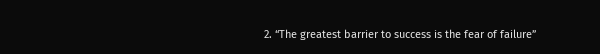2. “The greatest barrier to success is the fear of failure”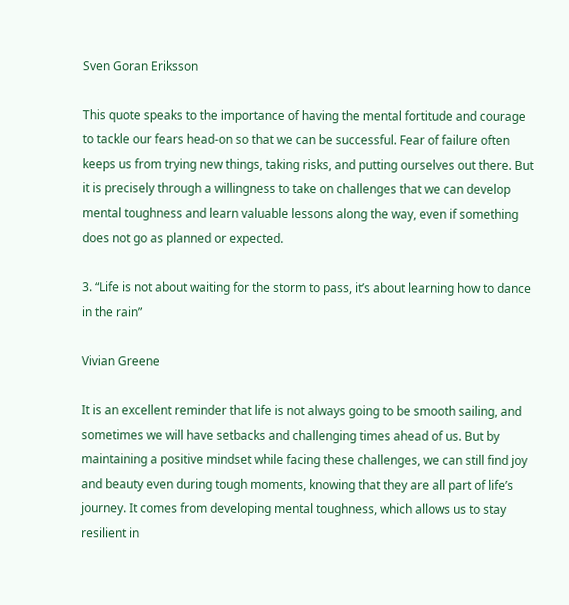Sven Goran Eriksson

This quote speaks to the importance of having the mental fortitude and courage to tackle our fears head-on so that we can be successful. Fear of failure often keeps us from trying new things, taking risks, and putting ourselves out there. But it is precisely through a willingness to take on challenges that we can develop mental toughness and learn valuable lessons along the way, even if something does not go as planned or expected.

3. “Life is not about waiting for the storm to pass, it’s about learning how to dance in the rain”

Vivian Greene

It is an excellent reminder that life is not always going to be smooth sailing, and sometimes we will have setbacks and challenging times ahead of us. But by maintaining a positive mindset while facing these challenges, we can still find joy and beauty even during tough moments, knowing that they are all part of life’s journey. It comes from developing mental toughness, which allows us to stay resilient in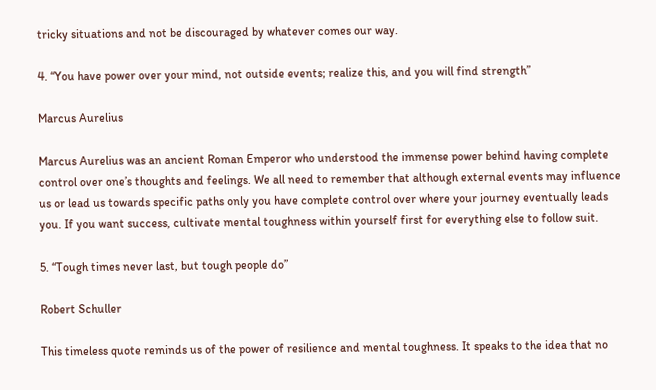tricky situations and not be discouraged by whatever comes our way.

4. “You have power over your mind, not outside events; realize this, and you will find strength”

Marcus Aurelius

Marcus Aurelius was an ancient Roman Emperor who understood the immense power behind having complete control over one’s thoughts and feelings. We all need to remember that although external events may influence us or lead us towards specific paths only you have complete control over where your journey eventually leads you. If you want success, cultivate mental toughness within yourself first for everything else to follow suit.

5. “Tough times never last, but tough people do”

Robert Schuller

This timeless quote reminds us of the power of resilience and mental toughness. It speaks to the idea that no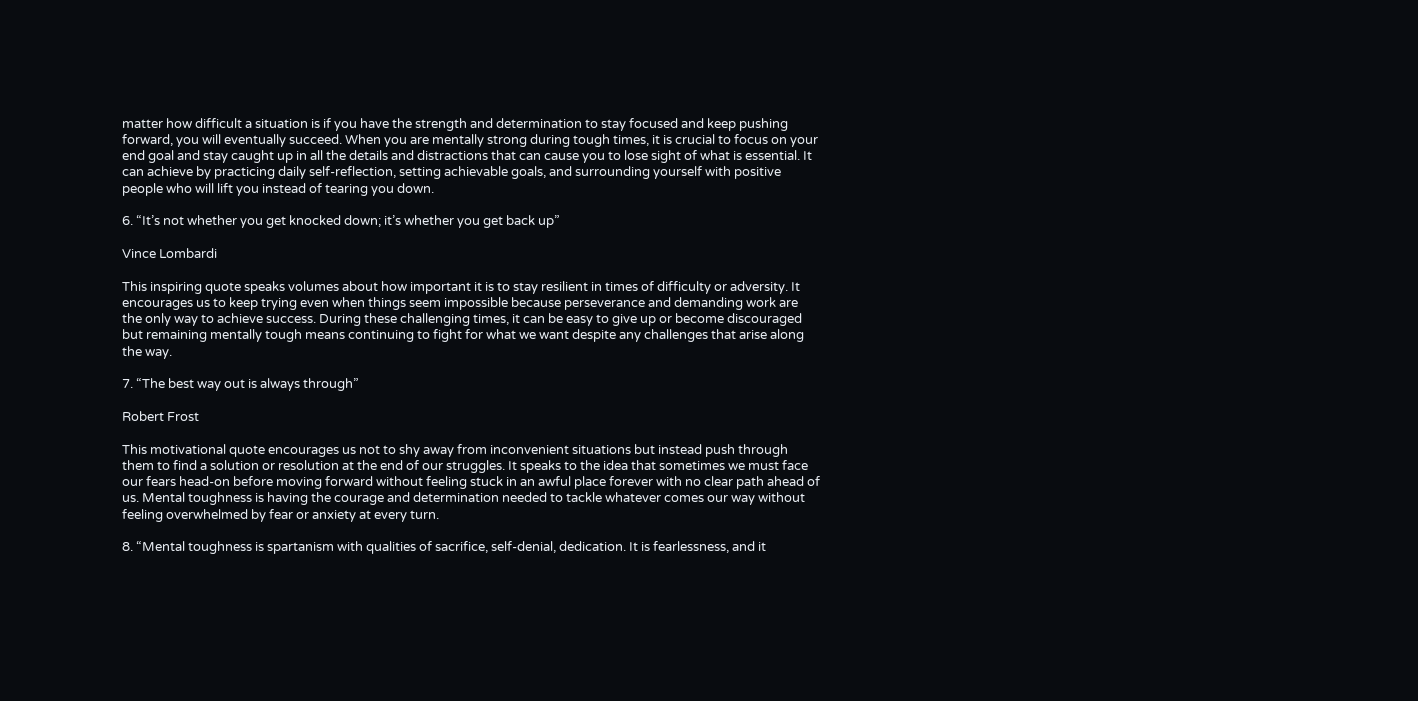matter how difficult a situation is if you have the strength and determination to stay focused and keep pushing forward, you will eventually succeed. When you are mentally strong during tough times, it is crucial to focus on your end goal and stay caught up in all the details and distractions that can cause you to lose sight of what is essential. It can achieve by practicing daily self-reflection, setting achievable goals, and surrounding yourself with positive people who will lift you instead of tearing you down.

6. “It’s not whether you get knocked down; it’s whether you get back up”

Vince Lombardi

This inspiring quote speaks volumes about how important it is to stay resilient in times of difficulty or adversity. It encourages us to keep trying even when things seem impossible because perseverance and demanding work are the only way to achieve success. During these challenging times, it can be easy to give up or become discouraged but remaining mentally tough means continuing to fight for what we want despite any challenges that arise along the way.

7. “The best way out is always through”

Robert Frost

This motivational quote encourages us not to shy away from inconvenient situations but instead push through them to find a solution or resolution at the end of our struggles. It speaks to the idea that sometimes we must face our fears head-on before moving forward without feeling stuck in an awful place forever with no clear path ahead of us. Mental toughness is having the courage and determination needed to tackle whatever comes our way without feeling overwhelmed by fear or anxiety at every turn.

8. “Mental toughness is spartanism with qualities of sacrifice, self-denial, dedication. It is fearlessness, and it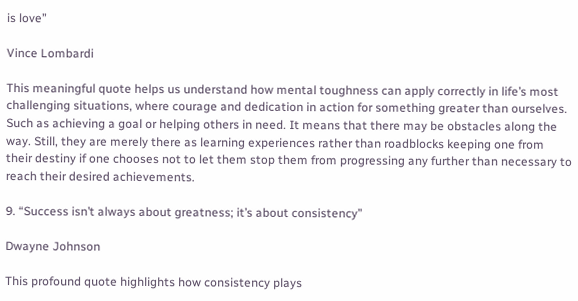is love”

Vince Lombardi

This meaningful quote helps us understand how mental toughness can apply correctly in life’s most challenging situations, where courage and dedication in action for something greater than ourselves. Such as achieving a goal or helping others in need. It means that there may be obstacles along the way. Still, they are merely there as learning experiences rather than roadblocks keeping one from their destiny if one chooses not to let them stop them from progressing any further than necessary to reach their desired achievements.

9. “Success isn’t always about greatness; it’s about consistency”

Dwayne Johnson

This profound quote highlights how consistency plays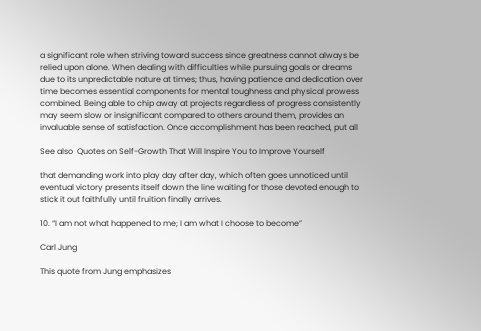a significant role when striving toward success since greatness cannot always be relied upon alone. When dealing with difficulties while pursuing goals or dreams due to its unpredictable nature at times; thus, having patience and dedication over time becomes essential components for mental toughness and physical prowess combined. Being able to chip away at projects regardless of progress consistently may seem slow or insignificant compared to others around them, provides an invaluable sense of satisfaction. Once accomplishment has been reached, put all

See also  Quotes on Self-Growth That Will Inspire You to Improve Yourself

that demanding work into play day after day, which often goes unnoticed until eventual victory presents itself down the line waiting for those devoted enough to stick it out faithfully until fruition finally arrives.

10. “I am not what happened to me; I am what I choose to become”

Carl Jung

This quote from Jung emphasizes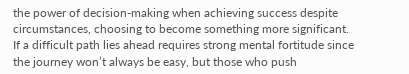the power of decision-making when achieving success despite circumstances, choosing to become something more significant. If a difficult path lies ahead requires strong mental fortitude since the journey won’t always be easy, but those who push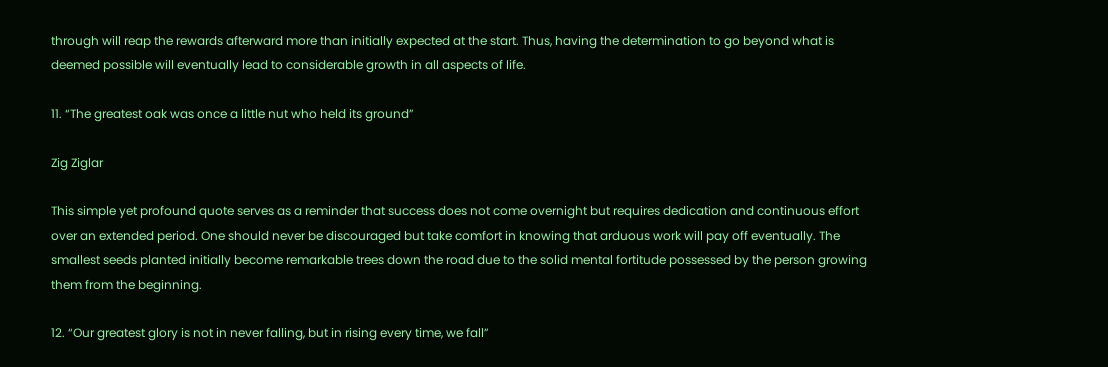through will reap the rewards afterward more than initially expected at the start. Thus, having the determination to go beyond what is deemed possible will eventually lead to considerable growth in all aspects of life.

11. “The greatest oak was once a little nut who held its ground”

Zig Ziglar

This simple yet profound quote serves as a reminder that success does not come overnight but requires dedication and continuous effort over an extended period. One should never be discouraged but take comfort in knowing that arduous work will pay off eventually. The smallest seeds planted initially become remarkable trees down the road due to the solid mental fortitude possessed by the person growing them from the beginning.

12. “Our greatest glory is not in never falling, but in rising every time, we fall”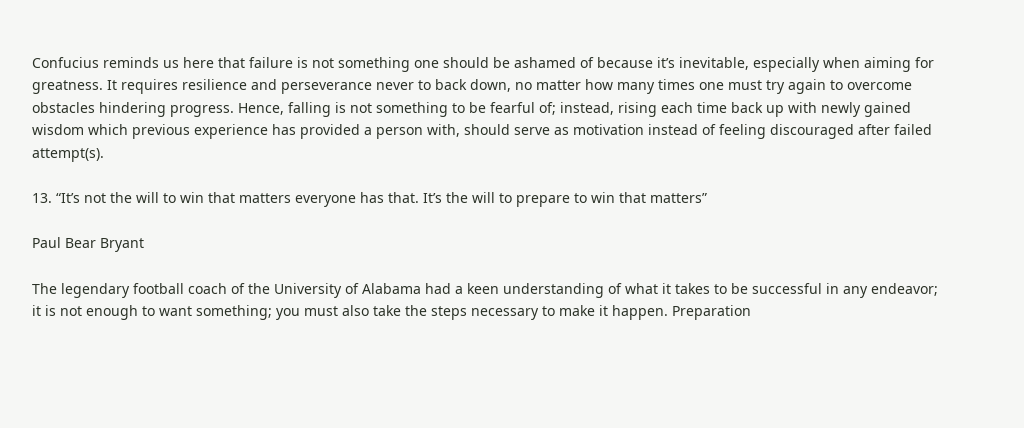Confucius reminds us here that failure is not something one should be ashamed of because it’s inevitable, especially when aiming for greatness. It requires resilience and perseverance never to back down, no matter how many times one must try again to overcome obstacles hindering progress. Hence, falling is not something to be fearful of; instead, rising each time back up with newly gained wisdom which previous experience has provided a person with, should serve as motivation instead of feeling discouraged after failed attempt(s).

13. “It’s not the will to win that matters everyone has that. It’s the will to prepare to win that matters”

Paul Bear Bryant

The legendary football coach of the University of Alabama had a keen understanding of what it takes to be successful in any endeavor; it is not enough to want something; you must also take the steps necessary to make it happen. Preparation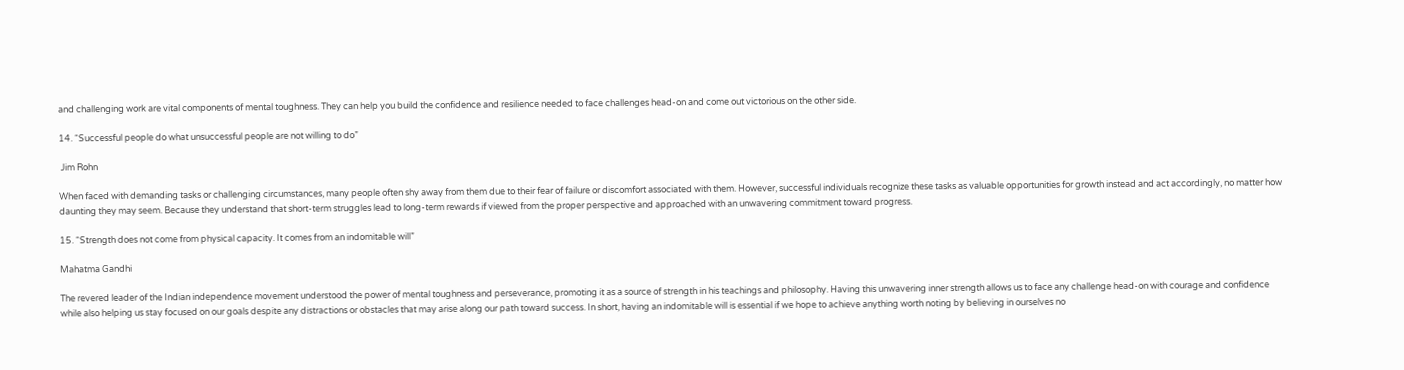and challenging work are vital components of mental toughness. They can help you build the confidence and resilience needed to face challenges head-on and come out victorious on the other side.

14. “Successful people do what unsuccessful people are not willing to do”

 Jim Rohn

When faced with demanding tasks or challenging circumstances, many people often shy away from them due to their fear of failure or discomfort associated with them. However, successful individuals recognize these tasks as valuable opportunities for growth instead and act accordingly, no matter how daunting they may seem. Because they understand that short-term struggles lead to long-term rewards if viewed from the proper perspective and approached with an unwavering commitment toward progress.

15. “Strength does not come from physical capacity. It comes from an indomitable will”

Mahatma Gandhi

The revered leader of the Indian independence movement understood the power of mental toughness and perseverance, promoting it as a source of strength in his teachings and philosophy. Having this unwavering inner strength allows us to face any challenge head-on with courage and confidence while also helping us stay focused on our goals despite any distractions or obstacles that may arise along our path toward success. In short, having an indomitable will is essential if we hope to achieve anything worth noting by believing in ourselves no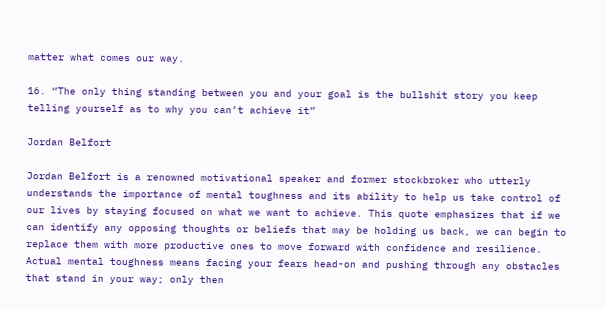matter what comes our way.

16. “The only thing standing between you and your goal is the bullshit story you keep telling yourself as to why you can’t achieve it”

Jordan Belfort

Jordan Belfort is a renowned motivational speaker and former stockbroker who utterly understands the importance of mental toughness and its ability to help us take control of our lives by staying focused on what we want to achieve. This quote emphasizes that if we can identify any opposing thoughts or beliefs that may be holding us back, we can begin to replace them with more productive ones to move forward with confidence and resilience. Actual mental toughness means facing your fears head-on and pushing through any obstacles that stand in your way; only then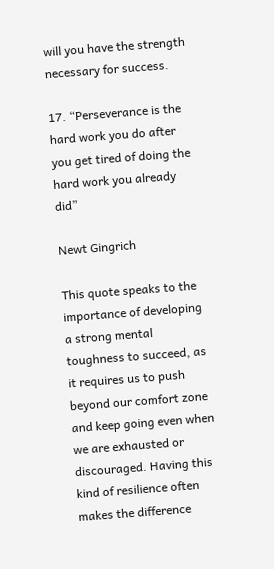will you have the strength necessary for success.

17. “Perseverance is the hard work you do after you get tired of doing the hard work you already did”

Newt Gingrich

This quote speaks to the importance of developing a strong mental toughness to succeed, as it requires us to push beyond our comfort zone and keep going even when we are exhausted or discouraged. Having this kind of resilience often makes the difference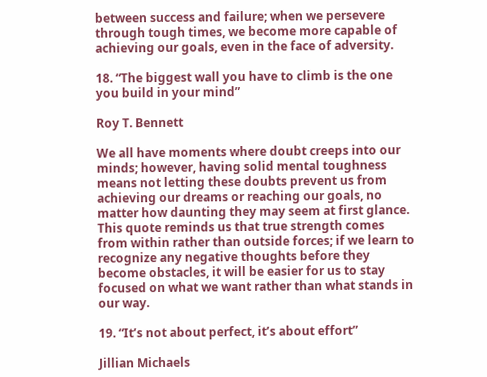between success and failure; when we persevere through tough times, we become more capable of achieving our goals, even in the face of adversity.

18. “The biggest wall you have to climb is the one you build in your mind”

Roy T. Bennett

We all have moments where doubt creeps into our minds; however, having solid mental toughness means not letting these doubts prevent us from achieving our dreams or reaching our goals, no matter how daunting they may seem at first glance. This quote reminds us that true strength comes from within rather than outside forces; if we learn to recognize any negative thoughts before they become obstacles, it will be easier for us to stay focused on what we want rather than what stands in our way.

19. “It’s not about perfect, it’s about effort”

Jillian Michaels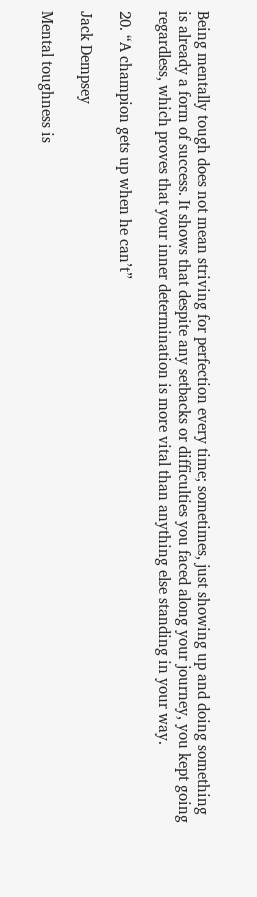Being mentally tough does not mean striving for perfection every time; sometimes, just showing up and doing something is already a form of success. It shows that despite any setbacks or difficulties you faced along your journey, you kept going regardless, which proves that your inner determination is more vital than anything else standing in your way.

20. “A champion gets up when he can’t”

Jack Dempsey

Mental toughness is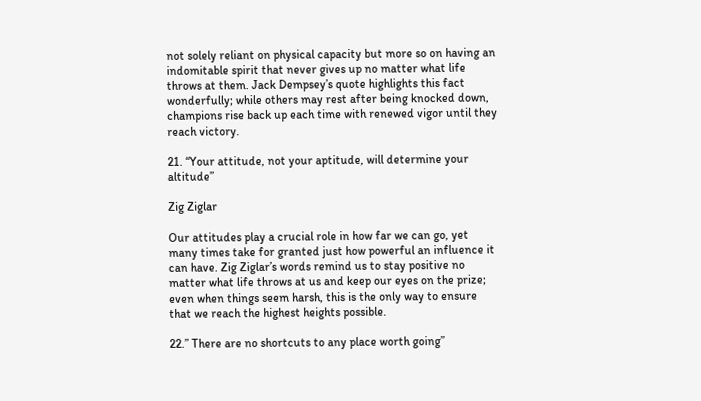not solely reliant on physical capacity but more so on having an indomitable spirit that never gives up no matter what life throws at them. Jack Dempsey’s quote highlights this fact wonderfully; while others may rest after being knocked down, champions rise back up each time with renewed vigor until they reach victory.

21. “Your attitude, not your aptitude, will determine your altitude”

Zig Ziglar

Our attitudes play a crucial role in how far we can go, yet many times take for granted just how powerful an influence it can have. Zig Ziglar’s words remind us to stay positive no matter what life throws at us and keep our eyes on the prize; even when things seem harsh, this is the only way to ensure that we reach the highest heights possible.

22.” There are no shortcuts to any place worth going”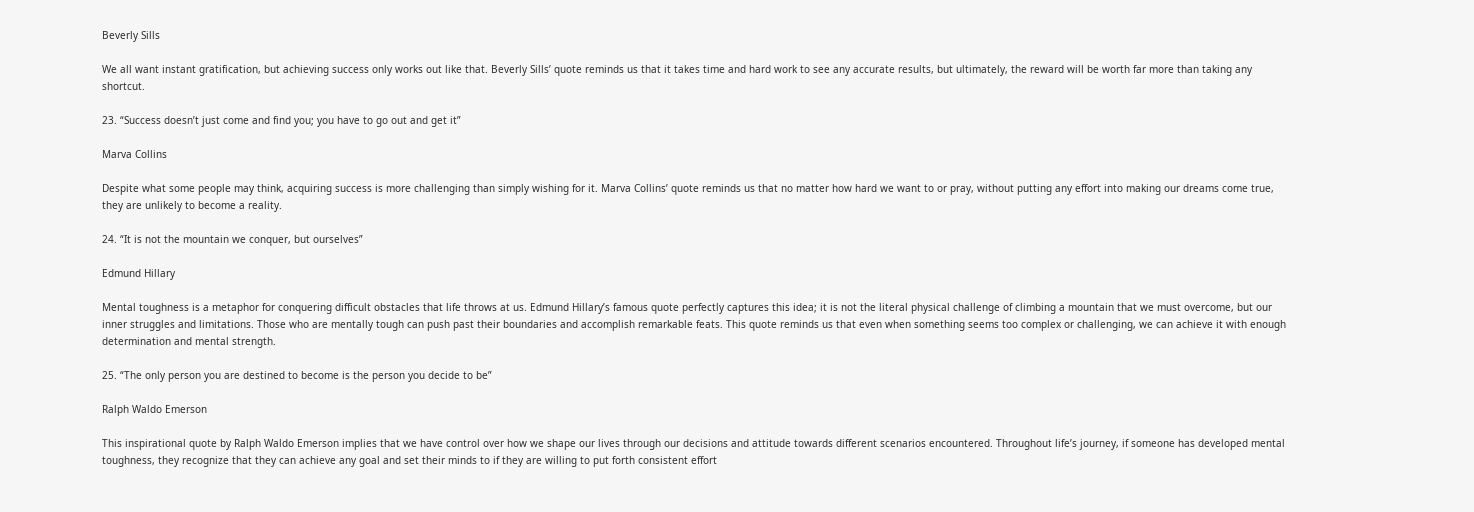Beverly Sills

We all want instant gratification, but achieving success only works out like that. Beverly Sills’ quote reminds us that it takes time and hard work to see any accurate results, but ultimately, the reward will be worth far more than taking any shortcut.

23. “Success doesn’t just come and find you; you have to go out and get it”

Marva Collins

Despite what some people may think, acquiring success is more challenging than simply wishing for it. Marva Collins’ quote reminds us that no matter how hard we want to or pray, without putting any effort into making our dreams come true, they are unlikely to become a reality.

24. “It is not the mountain we conquer, but ourselves”

Edmund Hillary

Mental toughness is a metaphor for conquering difficult obstacles that life throws at us. Edmund Hillary’s famous quote perfectly captures this idea; it is not the literal physical challenge of climbing a mountain that we must overcome, but our inner struggles and limitations. Those who are mentally tough can push past their boundaries and accomplish remarkable feats. This quote reminds us that even when something seems too complex or challenging, we can achieve it with enough determination and mental strength.

25. “The only person you are destined to become is the person you decide to be”

Ralph Waldo Emerson

This inspirational quote by Ralph Waldo Emerson implies that we have control over how we shape our lives through our decisions and attitude towards different scenarios encountered. Throughout life’s journey, if someone has developed mental toughness, they recognize that they can achieve any goal and set their minds to if they are willing to put forth consistent effort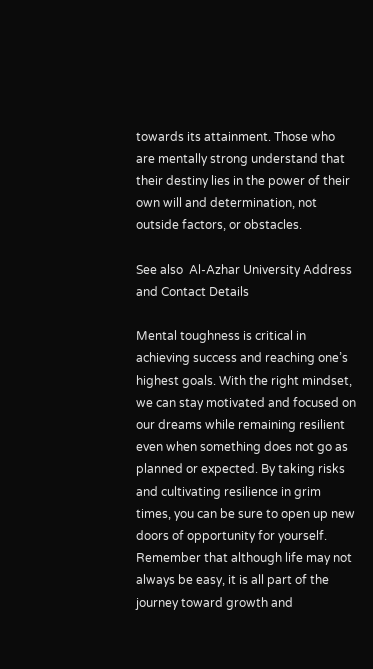towards its attainment. Those who are mentally strong understand that their destiny lies in the power of their own will and determination, not outside factors, or obstacles.

See also  Al-Azhar University Address and Contact Details

Mental toughness is critical in achieving success and reaching one’s highest goals. With the right mindset, we can stay motivated and focused on our dreams while remaining resilient even when something does not go as planned or expected. By taking risks and cultivating resilience in grim times, you can be sure to open up new doors of opportunity for yourself. Remember that although life may not always be easy, it is all part of the journey toward growth and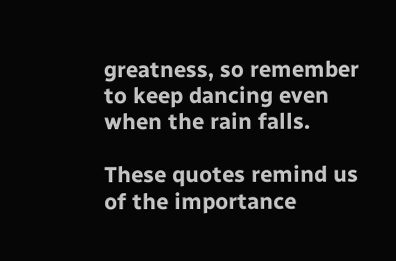greatness, so remember to keep dancing even when the rain falls.

These quotes remind us of the importance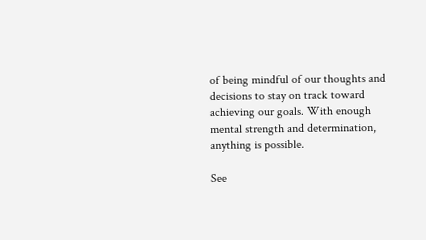of being mindful of our thoughts and decisions to stay on track toward achieving our goals. With enough mental strength and determination, anything is possible.

See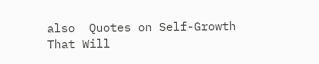also  Quotes on Self-Growth That Will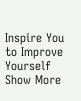Inspire You to Improve Yourself
Show More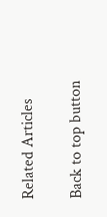Related Articles

Back to top button